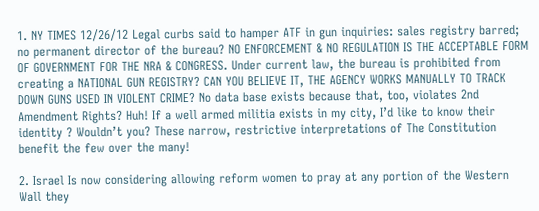1. NY TIMES 12/26/12 Legal curbs said to hamper ATF in gun inquiries: sales registry barred; no permanent director of the bureau? NO ENFORCEMENT & NO REGULATION IS THE ACCEPTABLE FORM OF GOVERNMENT FOR THE NRA & CONGRESS. Under current law, the bureau is prohibited from creating a NATIONAL GUN REGISTRY? CAN YOU BELIEVE IT, THE AGENCY WORKS MANUALLY TO TRACK DOWN GUNS USED IN VIOLENT CRIME? No data base exists because that, too, violates 2nd Amendment Rights? Huh! If a well armed militia exists in my city, I’d like to know their identity ? Wouldn’t you? These narrow, restrictive interpretations of The Constitution benefit the few over the many!

2. Israel Is now considering allowing reform women to pray at any portion of the Western Wall they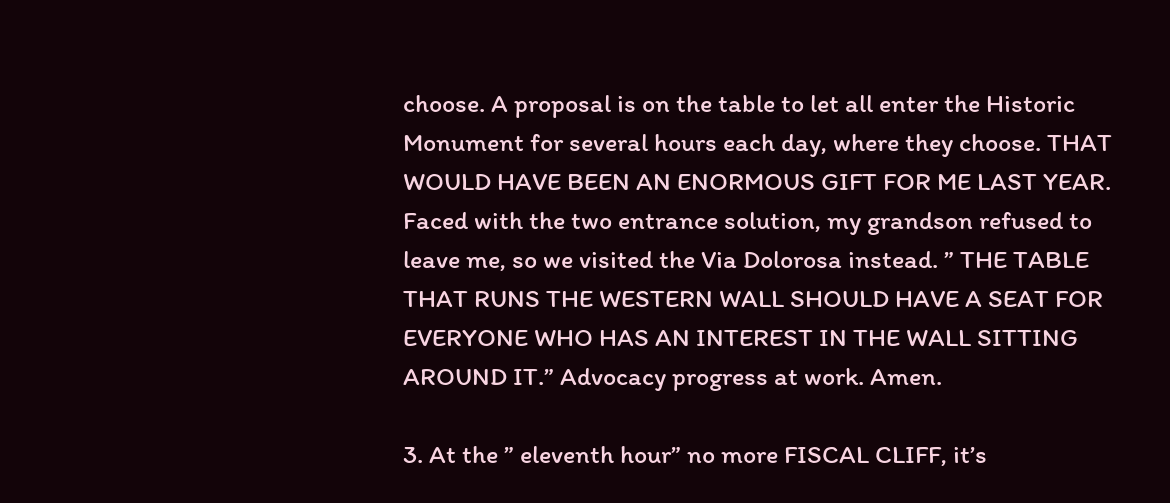choose. A proposal is on the table to let all enter the Historic Monument for several hours each day, where they choose. THAT WOULD HAVE BEEN AN ENORMOUS GIFT FOR ME LAST YEAR. Faced with the two entrance solution, my grandson refused to leave me, so we visited the Via Dolorosa instead. ” THE TABLE THAT RUNS THE WESTERN WALL SHOULD HAVE A SEAT FOR EVERYONE WHO HAS AN INTEREST IN THE WALL SITTING AROUND IT.” Advocacy progress at work. Amen.

3. At the ” eleventh hour” no more FISCAL CLIFF, it’s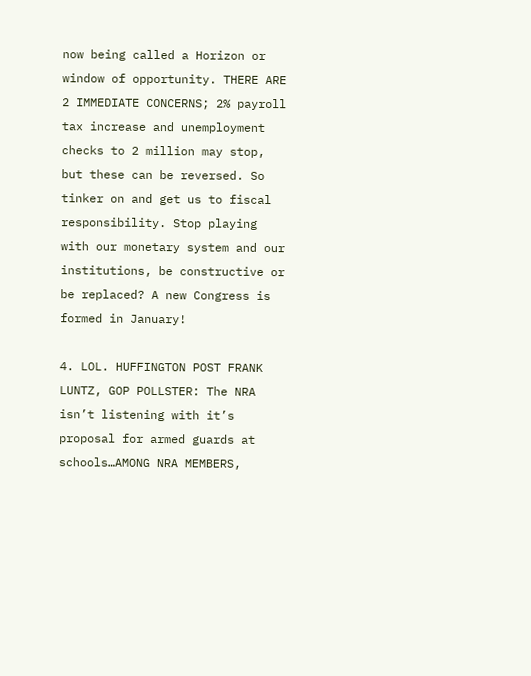now being called a Horizon or window of opportunity. THERE ARE 2 IMMEDIATE CONCERNS; 2% payroll tax increase and unemployment checks to 2 million may stop, but these can be reversed. So tinker on and get us to fiscal responsibility. Stop playing with our monetary system and our institutions, be constructive or be replaced? A new Congress is formed in January!

4. LOL. HUFFINGTON POST FRANK LUNTZ, GOP POLLSTER: The NRA isn’t listening with it’s proposal for armed guards at schools…AMONG NRA MEMBERS,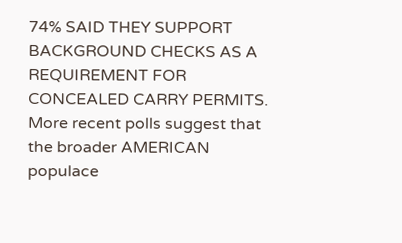74% SAID THEY SUPPORT BACKGROUND CHECKS AS A REQUIREMENT FOR CONCEALED CARRY PERMITS. More recent polls suggest that the broader AMERICAN populace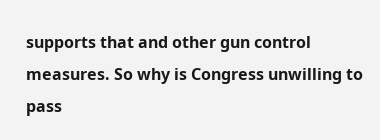supports that and other gun control measures. So why is Congress unwilling to pass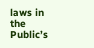laws in the Public’s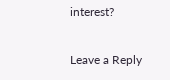interest?

Leave a Reply